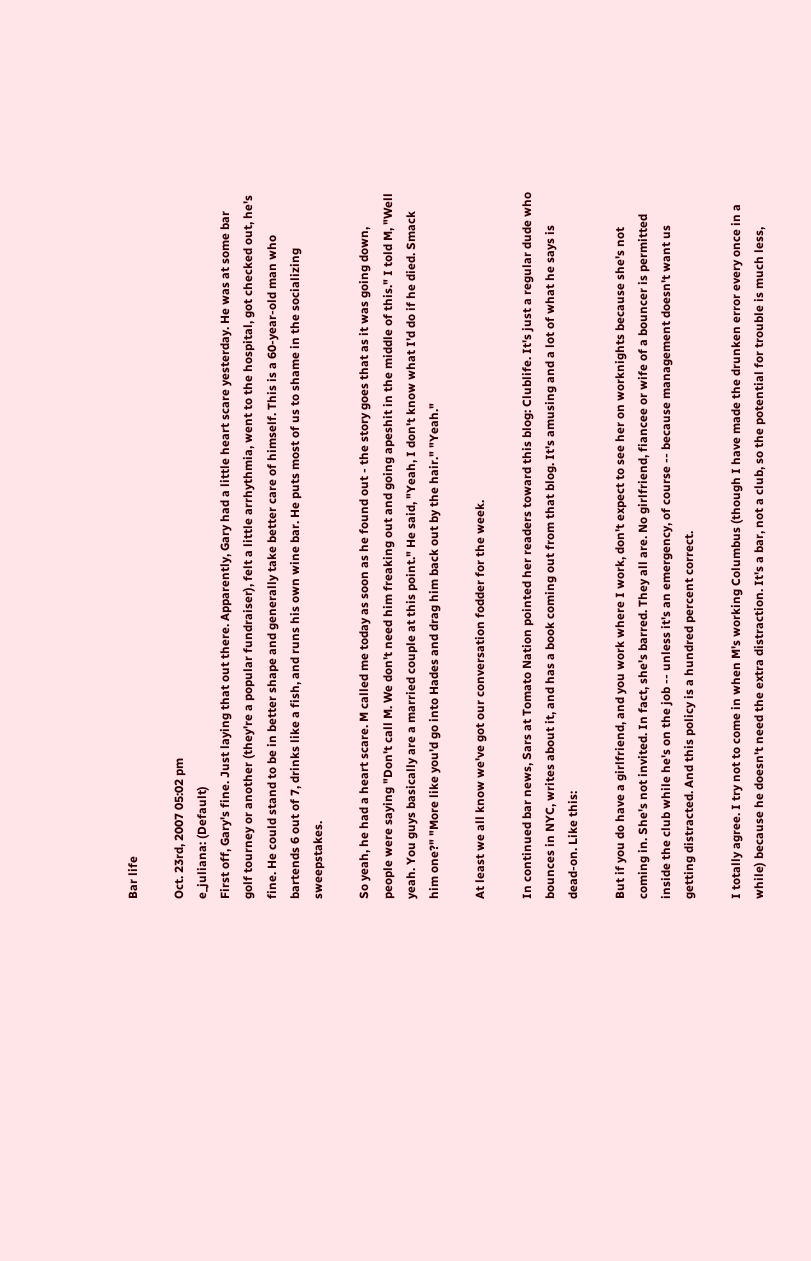Bar life

Oct. 23rd, 2007 05:02 pm
e_juliana: (Default)
First off, Gary's fine. Just laying that out there. Apparently, Gary had a little heart scare yesterday. He was at some bar golf tourney or another (they're a popular fundraiser), felt a little arrhythmia, went to the hospital, got checked out, he's fine. He could stand to be in better shape and generally take better care of himself. This is a 60-year-old man who bartends 6 out of 7, drinks like a fish, and runs his own wine bar. He puts most of us to shame in the socializing sweepstakes.

So yeah, he had a heart scare. M called me today as soon as he found out - the story goes that as it was going down, people were saying "Don't call M. We don't need him freaking out and going apeshit in the middle of this." I told M, "Well yeah. You guys basically are a married couple at this point." He said, "Yeah, I don't know what I'd do if he died. Smack him one?" "More like you'd go into Hades and drag him back out by the hair." "Yeah."

At least we all know we've got our conversation fodder for the week.

In continued bar news, Sars at Tomato Nation pointed her readers toward this blog: Clublife. It's just a regular dude who bounces in NYC, writes about it, and has a book coming out from that blog. It's amusing and a lot of what he says is dead-on. Like this:

But if you do have a girlfriend, and you work where I work, don't expect to see her on worknights because she's not coming in. She's not invited. In fact, she's barred. They all are. No girlfriend, fiancee or wife of a bouncer is permitted inside the club while he's on the job -- unless it's an emergency, of course -- because management doesn't want us getting distracted. And this policy is a hundred percent correct.

I totally agree. I try not to come in when M's working Columbus (though I have made the drunken error every once in a while) because he doesn't need the extra distraction. It's a bar, not a club, so the potential for trouble is much less,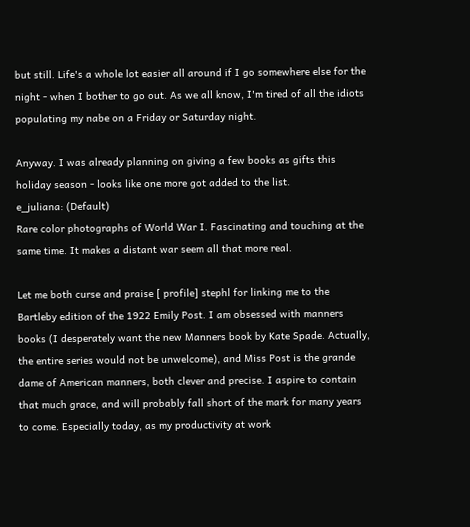but still. Life's a whole lot easier all around if I go somewhere else for the night - when I bother to go out. As we all know, I'm tired of all the idiots populating my nabe on a Friday or Saturday night.

Anyway. I was already planning on giving a few books as gifts this holiday season - looks like one more got added to the list.
e_juliana: (Default)
Rare color photographs of World War I. Fascinating and touching at the same time. It makes a distant war seem all that more real.

Let me both curse and praise [ profile] stephl for linking me to the Bartleby edition of the 1922 Emily Post. I am obsessed with manners books (I desperately want the new Manners book by Kate Spade. Actually, the entire series would not be unwelcome), and Miss Post is the grande dame of American manners, both clever and precise. I aspire to contain that much grace, and will probably fall short of the mark for many years to come. Especially today, as my productivity at work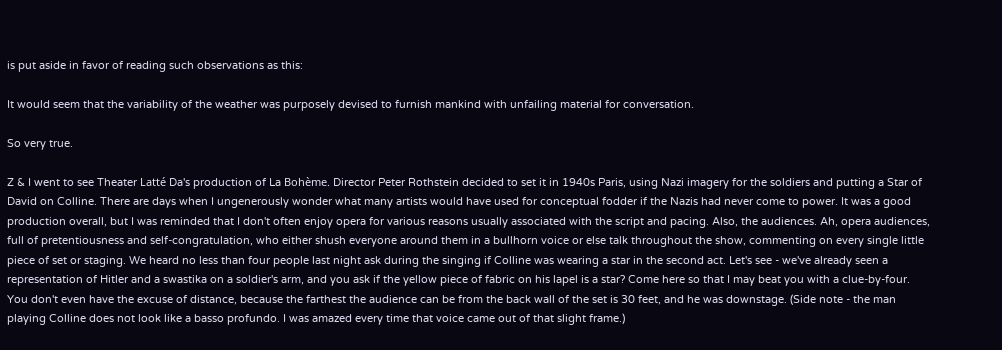is put aside in favor of reading such observations as this:

It would seem that the variability of the weather was purposely devised to furnish mankind with unfailing material for conversation.

So very true.

Z & I went to see Theater Latté Da's production of La Bohème. Director Peter Rothstein decided to set it in 1940s Paris, using Nazi imagery for the soldiers and putting a Star of David on Colline. There are days when I ungenerously wonder what many artists would have used for conceptual fodder if the Nazis had never come to power. It was a good production overall, but I was reminded that I don't often enjoy opera for various reasons usually associated with the script and pacing. Also, the audiences. Ah, opera audiences, full of pretentiousness and self-congratulation, who either shush everyone around them in a bullhorn voice or else talk throughout the show, commenting on every single little piece of set or staging. We heard no less than four people last night ask during the singing if Colline was wearing a star in the second act. Let's see - we've already seen a representation of Hitler and a swastika on a soldier's arm, and you ask if the yellow piece of fabric on his lapel is a star? Come here so that I may beat you with a clue-by-four. You don't even have the excuse of distance, because the farthest the audience can be from the back wall of the set is 30 feet, and he was downstage. (Side note - the man playing Colline does not look like a basso profundo. I was amazed every time that voice came out of that slight frame.)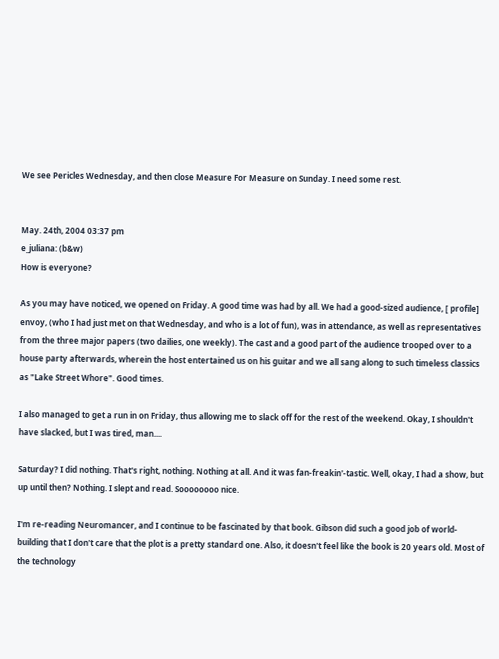We see Pericles Wednesday, and then close Measure For Measure on Sunday. I need some rest.


May. 24th, 2004 03:37 pm
e_juliana: (b&w)
How is everyone?

As you may have noticed, we opened on Friday. A good time was had by all. We had a good-sized audience, [ profile] envoy, (who I had just met on that Wednesday, and who is a lot of fun), was in attendance, as well as representatives from the three major papers (two dailies, one weekly). The cast and a good part of the audience trooped over to a house party afterwards, wherein the host entertained us on his guitar and we all sang along to such timeless classics as "Lake Street Whore". Good times.

I also managed to get a run in on Friday, thus allowing me to slack off for the rest of the weekend. Okay, I shouldn't have slacked, but I was tired, man....

Saturday? I did nothing. That's right, nothing. Nothing at all. And it was fan-freakin'-tastic. Well, okay, I had a show, but up until then? Nothing. I slept and read. Soooooooo nice.

I'm re-reading Neuromancer, and I continue to be fascinated by that book. Gibson did such a good job of world-building that I don't care that the plot is a pretty standard one. Also, it doesn't feel like the book is 20 years old. Most of the technology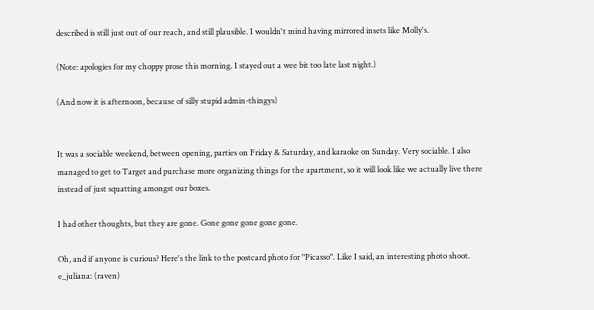described is still just out of our reach, and still plausible. I wouldn't mind having mirrored insets like Molly's.

(Note: apologies for my choppy prose this morning. I stayed out a wee bit too late last night.)

(And now it is afternoon, because of silly stupid admin-thingys)


It was a sociable weekend, between opening, parties on Friday & Saturday, and karaoke on Sunday. Very sociable. I also managed to get to Target and purchase more organizing things for the apartment, so it will look like we actually live there instead of just squatting amongst our boxes.

I had other thoughts, but they are gone. Gone gone gone gone gone.

Oh, and if anyone is curious? Here's the link to the postcard photo for "Picasso". Like I said, an interesting photo shoot.
e_juliana: (raven)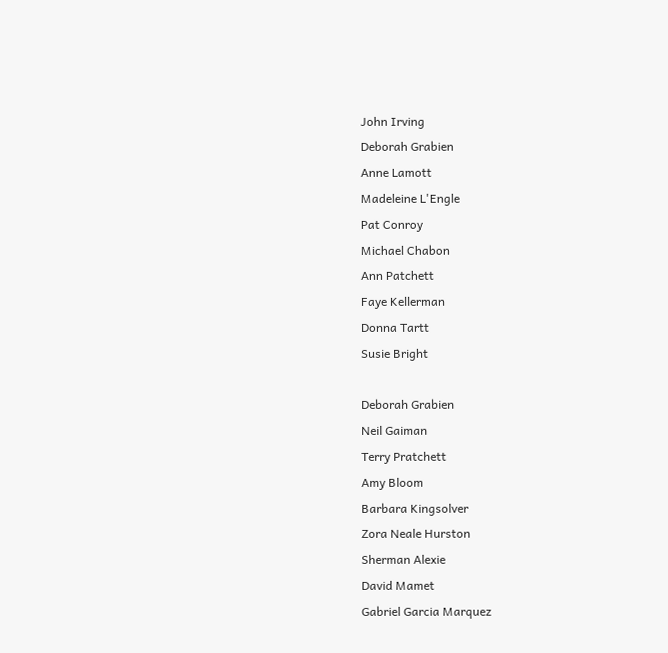John Irving
Deborah Grabien
Anne Lamott
Madeleine L'Engle
Pat Conroy
Michael Chabon
Ann Patchett
Faye Kellerman
Donna Tartt
Susie Bright

Deborah Grabien
Neil Gaiman
Terry Pratchett
Amy Bloom
Barbara Kingsolver
Zora Neale Hurston
Sherman Alexie
David Mamet
Gabriel Garcia Marquez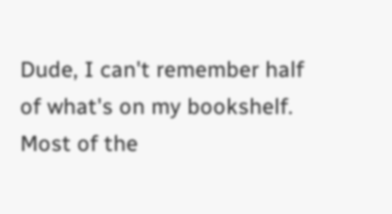Dude, I can't remember half of what's on my bookshelf. Most of the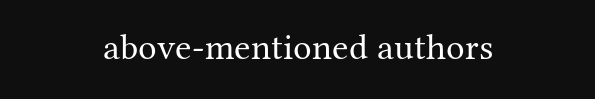above-mentioned authors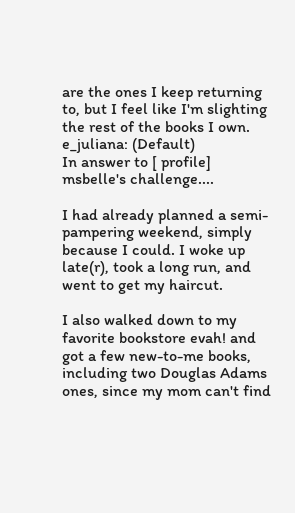are the ones I keep returning to, but I feel like I'm slighting the rest of the books I own.
e_juliana: (Default)
In answer to [ profile] msbelle's challenge....

I had already planned a semi-pampering weekend, simply because I could. I woke up late(r), took a long run, and went to get my haircut.

I also walked down to my favorite bookstore evah! and got a few new-to-me books, including two Douglas Adams ones, since my mom can't find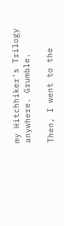my Hitchhiker's Trilogy anywhere. Grumble.

Then, I went to the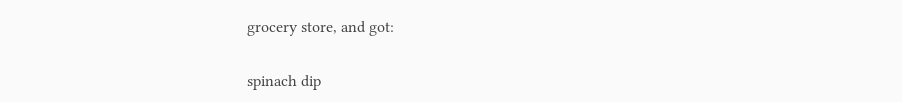grocery store, and got:

spinach dip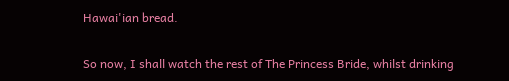Hawai'ian bread.

So now, I shall watch the rest of The Princess Bride, whilst drinking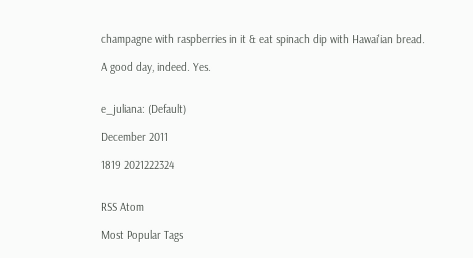champagne with raspberries in it & eat spinach dip with Hawai'ian bread.

A good day, indeed. Yes.


e_juliana: (Default)

December 2011

1819 2021222324


RSS Atom

Most Popular Tags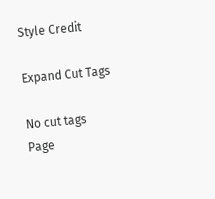Style Credit

Expand Cut Tags

No cut tags
Page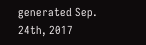generated Sep. 24th, 2017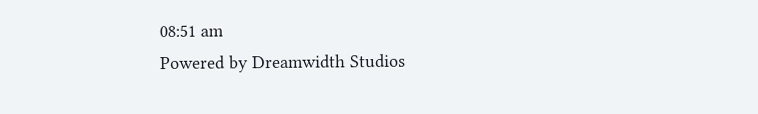08:51 am
Powered by Dreamwidth Studios